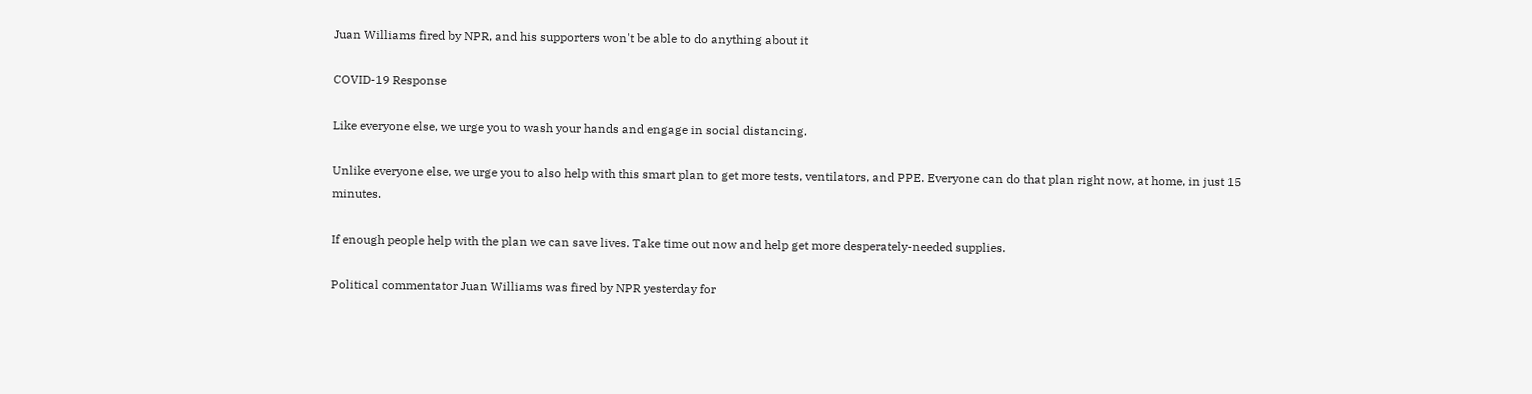Juan Williams fired by NPR, and his supporters won't be able to do anything about it

COVID-19 Response

Like everyone else, we urge you to wash your hands and engage in social distancing.

Unlike everyone else, we urge you to also help with this smart plan to get more tests, ventilators, and PPE. Everyone can do that plan right now, at home, in just 15 minutes.

If enough people help with the plan we can save lives. Take time out now and help get more desperately-needed supplies.

Political commentator Juan Williams was fired by NPR yesterday for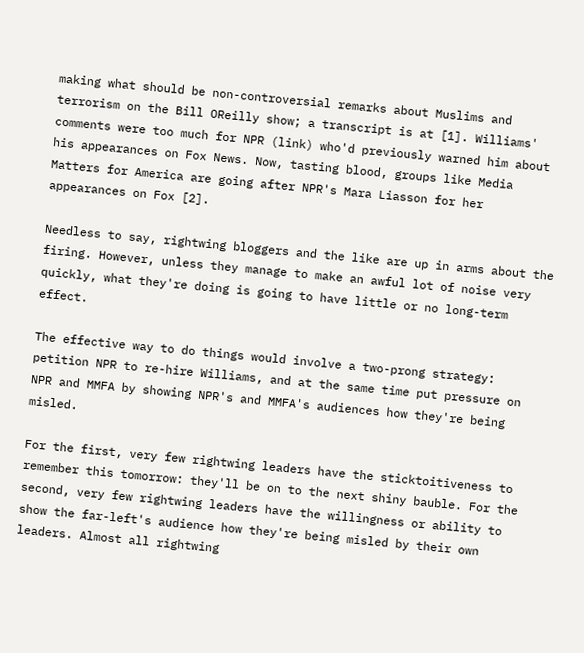making what should be non-controversial remarks about Muslims and terrorism on the Bill OReilly show; a transcript is at [1]. Williams' comments were too much for NPR (link) who'd previously warned him about his appearances on Fox News. Now, tasting blood, groups like Media Matters for America are going after NPR's Mara Liasson for her appearances on Fox [2].

Needless to say, rightwing bloggers and the like are up in arms about the firing. However, unless they manage to make an awful lot of noise very quickly, what they're doing is going to have little or no long-term effect.

The effective way to do things would involve a two-prong strategy: petition NPR to re-hire Williams, and at the same time put pressure on NPR and MMFA by showing NPR's and MMFA's audiences how they're being misled.

For the first, very few rightwing leaders have the sticktoitiveness to remember this tomorrow: they'll be on to the next shiny bauble. For the second, very few rightwing leaders have the willingness or ability to show the far-left's audience how they're being misled by their own leaders. Almost all rightwing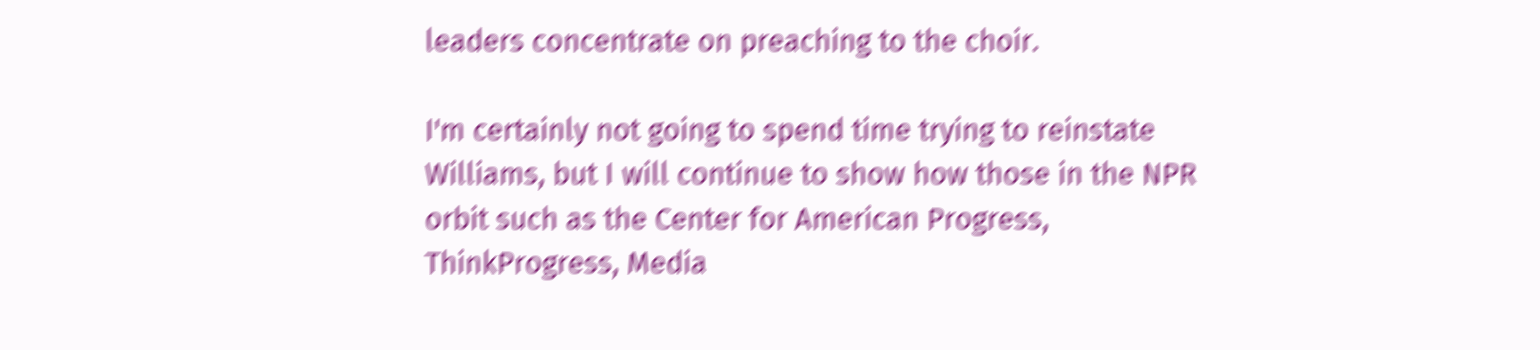leaders concentrate on preaching to the choir.

I'm certainly not going to spend time trying to reinstate Williams, but I will continue to show how those in the NPR orbit such as the Center for American Progress, ThinkProgress, Media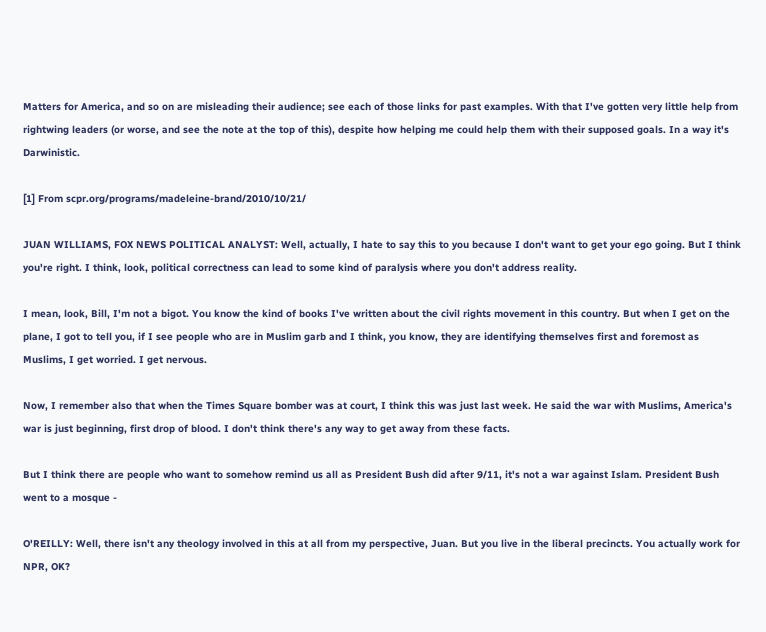Matters for America, and so on are misleading their audience; see each of those links for past examples. With that I've gotten very little help from rightwing leaders (or worse, and see the note at the top of this), despite how helping me could help them with their supposed goals. In a way it's Darwinistic.

[1] From scpr.org/programs/madeleine-brand/2010/10/21/

JUAN WILLIAMS, FOX NEWS POLITICAL ANALYST: Well, actually, I hate to say this to you because I don't want to get your ego going. But I think you're right. I think, look, political correctness can lead to some kind of paralysis where you don't address reality.

I mean, look, Bill, I'm not a bigot. You know the kind of books I've written about the civil rights movement in this country. But when I get on the plane, I got to tell you, if I see people who are in Muslim garb and I think, you know, they are identifying themselves first and foremost as Muslims, I get worried. I get nervous.

Now, I remember also that when the Times Square bomber was at court, I think this was just last week. He said the war with Muslims, America's war is just beginning, first drop of blood. I don't think there's any way to get away from these facts.

But I think there are people who want to somehow remind us all as President Bush did after 9/11, it's not a war against Islam. President Bush went to a mosque -

O'REILLY: Well, there isn't any theology involved in this at all from my perspective, Juan. But you live in the liberal precincts. You actually work for NPR, OK?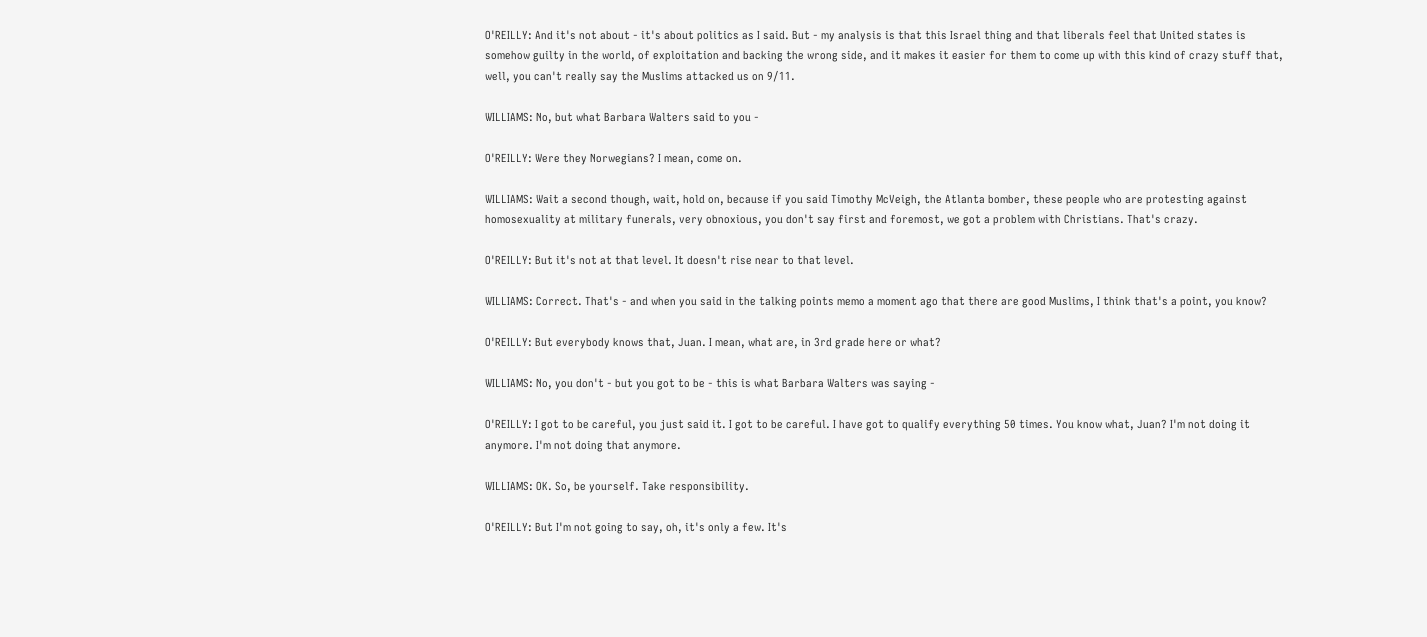O'REILLY: And it's not about - it's about politics as I said. But - my analysis is that this Israel thing and that liberals feel that United states is somehow guilty in the world, of exploitation and backing the wrong side, and it makes it easier for them to come up with this kind of crazy stuff that, well, you can't really say the Muslims attacked us on 9/11.

WILLIAMS: No, but what Barbara Walters said to you -

O'REILLY: Were they Norwegians? I mean, come on.

WILLIAMS: Wait a second though, wait, hold on, because if you said Timothy McVeigh, the Atlanta bomber, these people who are protesting against homosexuality at military funerals, very obnoxious, you don't say first and foremost, we got a problem with Christians. That's crazy.

O'REILLY: But it's not at that level. It doesn't rise near to that level.

WILLIAMS: Correct. That's - and when you said in the talking points memo a moment ago that there are good Muslims, I think that's a point, you know?

O'REILLY: But everybody knows that, Juan. I mean, what are, in 3rd grade here or what?

WILLIAMS: No, you don't - but you got to be - this is what Barbara Walters was saying -

O'REILLY: I got to be careful, you just said it. I got to be careful. I have got to qualify everything 50 times. You know what, Juan? I'm not doing it anymore. I'm not doing that anymore.

WILLIAMS: OK. So, be yourself. Take responsibility.

O'REILLY: But I'm not going to say, oh, it's only a few. It's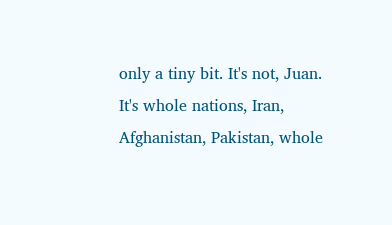only a tiny bit. It's not, Juan. It's whole nations, Iran, Afghanistan, Pakistan, whole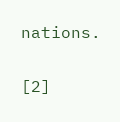nations.

[2]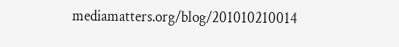mediamatters.org/blog/201010210014